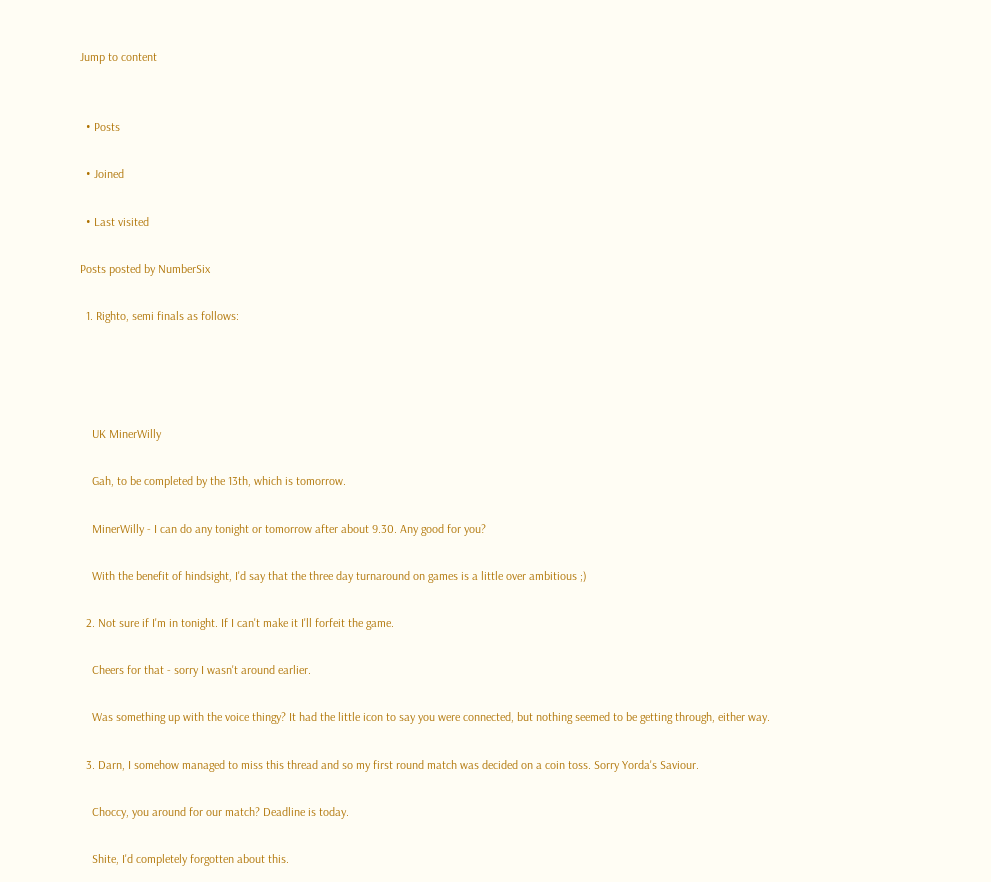Jump to content


  • Posts

  • Joined

  • Last visited

Posts posted by NumberSix

  1. Righto, semi finals as follows:




    UK MinerWilly

    Gah, to be completed by the 13th, which is tomorrow.

    MinerWilly - I can do any tonight or tomorrow after about 9.30. Any good for you?

    With the benefit of hindsight, I'd say that the three day turnaround on games is a little over ambitious ;)

  2. Not sure if I'm in tonight. If I can't make it I'll forfeit the game.

    Cheers for that - sorry I wasn't around earlier.

    Was something up with the voice thingy? It had the little icon to say you were connected, but nothing seemed to be getting through, either way.

  3. Darn, I somehow managed to miss this thread and so my first round match was decided on a coin toss. Sorry Yorda's Saviour.

    Choccy, you around for our match? Deadline is today.

    Shite, I'd completely forgotten about this.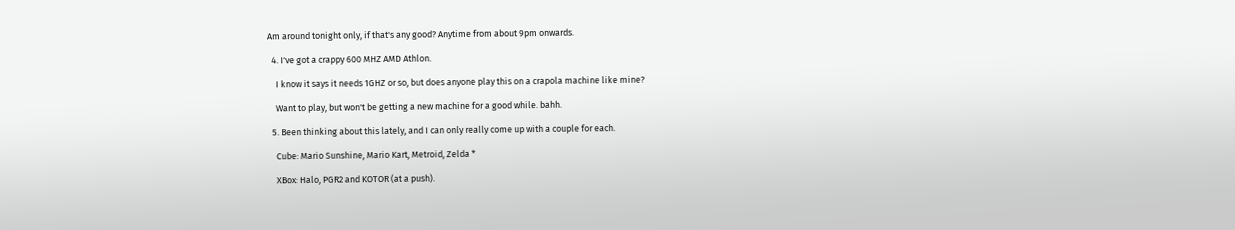Am around tonight only, if that's any good? Anytime from about 9pm onwards.

  4. I've got a crappy 600 MHZ AMD Athlon.

    I know it says it needs 1GHZ or so, but does anyone play this on a crapola machine like mine?

    Want to play, but won't be getting a new machine for a good while. bahh.

  5. Been thinking about this lately, and I can only really come up with a couple for each.

    Cube: Mario Sunshine, Mario Kart, Metroid, Zelda *

    XBox: Halo, PGR2 and KOTOR (at a push).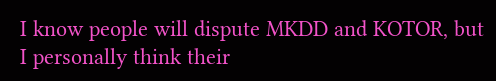I know people will dispute MKDD and KOTOR, but I personally think their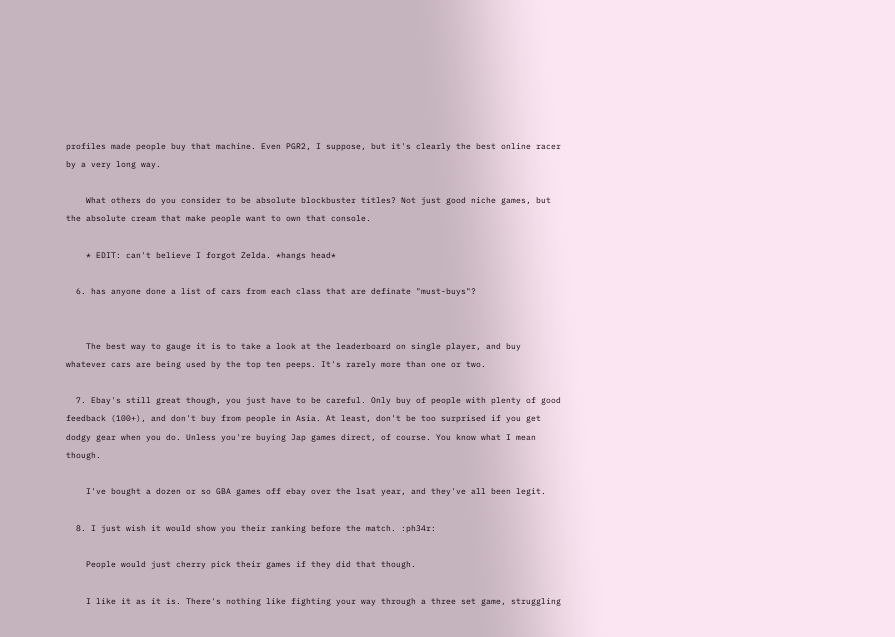profiles made people buy that machine. Even PGR2, I suppose, but it's clearly the best online racer by a very long way.

    What others do you consider to be absolute blockbuster titles? Not just good niche games, but the absolute cream that make people want to own that console.

    * EDIT: can't believe I forgot Zelda. *hangs head*

  6. has anyone done a list of cars from each class that are definate "must-buys"?


    The best way to gauge it is to take a look at the leaderboard on single player, and buy whatever cars are being used by the top ten peeps. It's rarely more than one or two.

  7. Ebay's still great though, you just have to be careful. Only buy of people with plenty of good feedback (100+), and don't buy from people in Asia. At least, don't be too surprised if you get dodgy gear when you do. Unless you're buying Jap games direct, of course. You know what I mean though.

    I've bought a dozen or so GBA games off ebay over the lsat year, and they've all been legit.

  8. I just wish it would show you their ranking before the match. :ph34r:

    People would just cherry pick their games if they did that though.

    I like it as it is. There's nothing like fighting your way through a three set game, struggling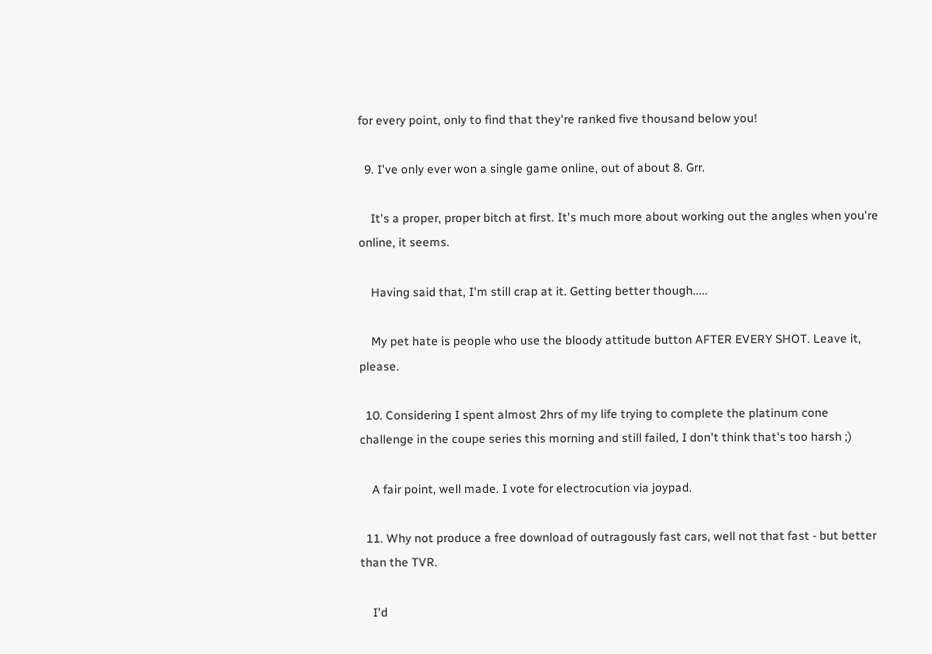for every point, only to find that they're ranked five thousand below you!

  9. I've only ever won a single game online, out of about 8. Grr.

    It's a proper, proper bitch at first. It's much more about working out the angles when you're online, it seems.

    Having said that, I'm still crap at it. Getting better though.....

    My pet hate is people who use the bloody attitude button AFTER EVERY SHOT. Leave it, please.

  10. Considering I spent almost 2hrs of my life trying to complete the platinum cone challenge in the coupe series this morning and still failed, I don't think that's too harsh ;)

    A fair point, well made. I vote for electrocution via joypad.

  11. Why not produce a free download of outragously fast cars, well not that fast - but better than the TVR.

    I'd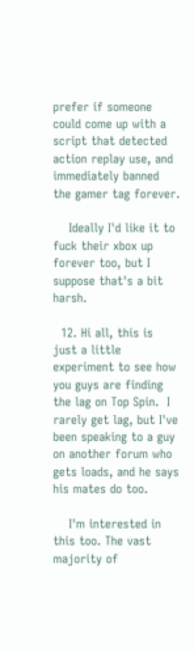prefer if someone could come up with a script that detected action replay use, and immediately banned the gamer tag forever.

    Ideally I'd like it to fuck their xbox up forever too, but I suppose that's a bit harsh.

  12. Hi all, this is just a little experiment to see how you guys are finding the lag on Top Spin.  I rarely get lag, but I've been speaking to a guy on another forum who gets loads, and he says his mates do too.

    I'm interested in this too. The vast majority of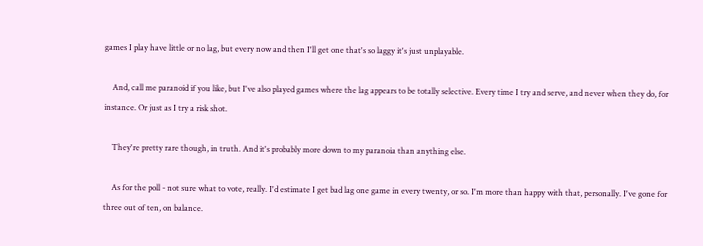games I play have little or no lag, but every now and then I'll get one that's so laggy it's just unplayable.

    And, call me paranoid if you like, but I've also played games where the lag appears to be totally selective. Every time I try and serve, and never when they do, for instance. Or just as I try a risk shot.

    They're pretty rare though, in truth. And it's probably more down to my paranoia than anything else.

    As for the poll - not sure what to vote, really. I'd estimate I get bad lag one game in every twenty, or so. I'm more than happy with that, personally. I've gone for three out of ten, on balance.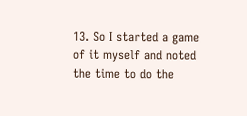13. So I started a game of it myself and noted the time to do the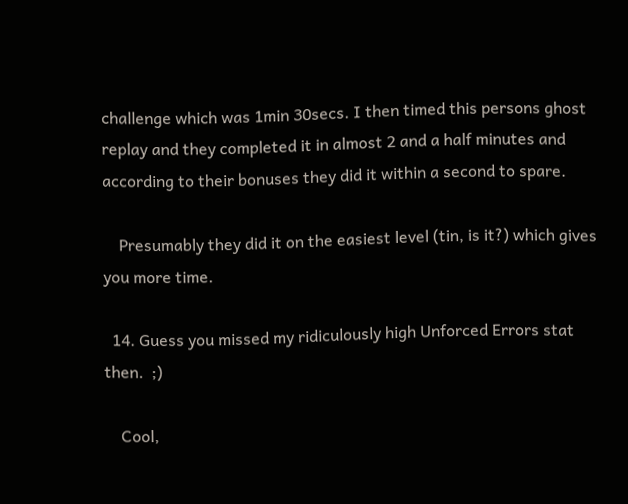challenge which was 1min 30secs. I then timed this persons ghost replay and they completed it in almost 2 and a half minutes and according to their bonuses they did it within a second to spare.

    Presumably they did it on the easiest level (tin, is it?) which gives you more time.

  14. Guess you missed my ridiculously high Unforced Errors stat then.  ;)

    Cool,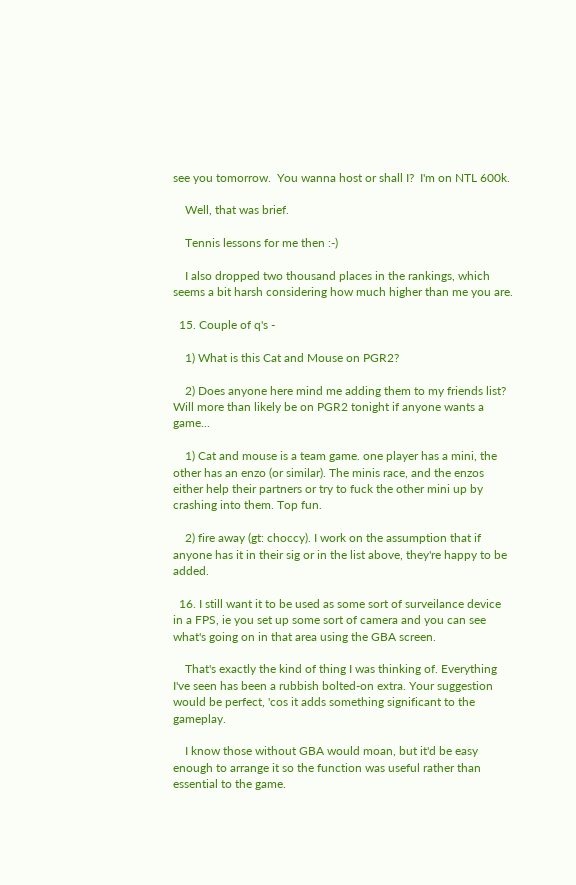see you tomorrow.  You wanna host or shall I?  I'm on NTL 600k.

    Well, that was brief.

    Tennis lessons for me then :-)

    I also dropped two thousand places in the rankings, which seems a bit harsh considering how much higher than me you are.

  15. Couple of q's -

    1) What is this Cat and Mouse on PGR2?

    2) Does anyone here mind me adding them to my friends list? Will more than likely be on PGR2 tonight if anyone wants a game...

    1) Cat and mouse is a team game. one player has a mini, the other has an enzo (or similar). The minis race, and the enzos either help their partners or try to fuck the other mini up by crashing into them. Top fun.

    2) fire away (gt: choccy). I work on the assumption that if anyone has it in their sig or in the list above, they're happy to be added.

  16. I still want it to be used as some sort of surveilance device in a FPS, ie you set up some sort of camera and you can see what's going on in that area using the GBA screen.

    That's exactly the kind of thing I was thinking of. Everything I've seen has been a rubbish bolted-on extra. Your suggestion would be perfect, 'cos it adds something significant to the gameplay.

    I know those without GBA would moan, but it'd be easy enough to arrange it so the function was useful rather than essential to the game.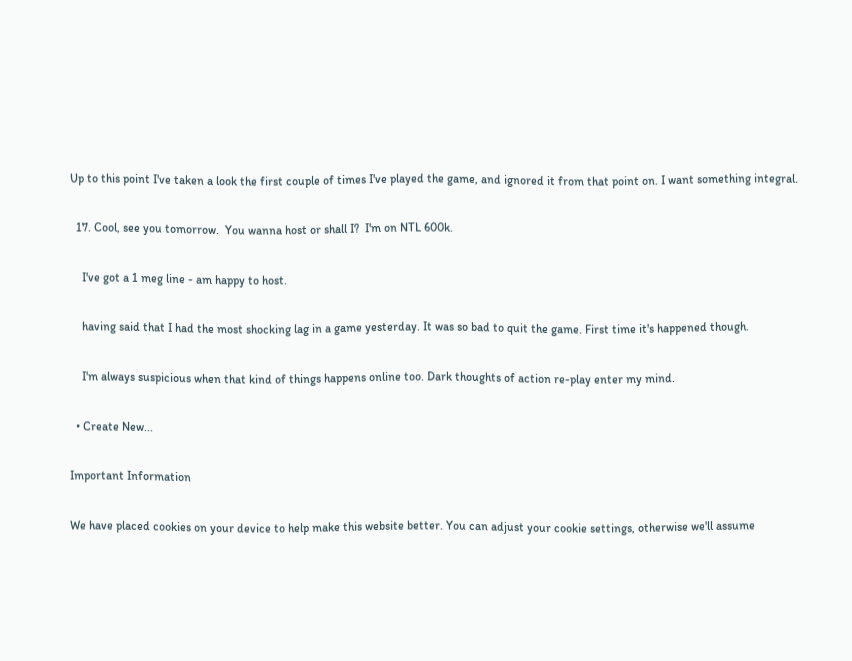Up to this point I've taken a look the first couple of times I've played the game, and ignored it from that point on. I want something integral.

  17. Cool, see you tomorrow.  You wanna host or shall I?  I'm on NTL 600k.

    I've got a 1 meg line - am happy to host.

    having said that I had the most shocking lag in a game yesterday. It was so bad to quit the game. First time it's happened though.

    I'm always suspicious when that kind of things happens online too. Dark thoughts of action re-play enter my mind.

  • Create New...

Important Information

We have placed cookies on your device to help make this website better. You can adjust your cookie settings, otherwise we'll assume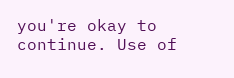you're okay to continue. Use of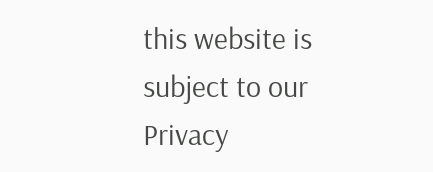this website is subject to our Privacy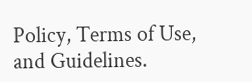Policy, Terms of Use, and Guidelines.